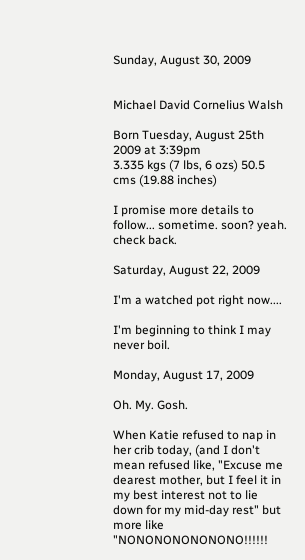Sunday, August 30, 2009


Michael David Cornelius Walsh

Born Tuesday, August 25th 2009 at 3:39pm
3.335 kgs (7 lbs, 6 ozs) 50.5 cms (19.88 inches)

I promise more details to follow... sometime. soon? yeah. check back.

Saturday, August 22, 2009

I'm a watched pot right now....

I'm beginning to think I may never boil.

Monday, August 17, 2009

Oh. My. Gosh.

When Katie refused to nap in her crib today, (and I don't mean refused like, "Excuse me dearest mother, but I feel it in my best interest not to lie down for my mid-day rest" but more like "NONONONONONONO!!!!!!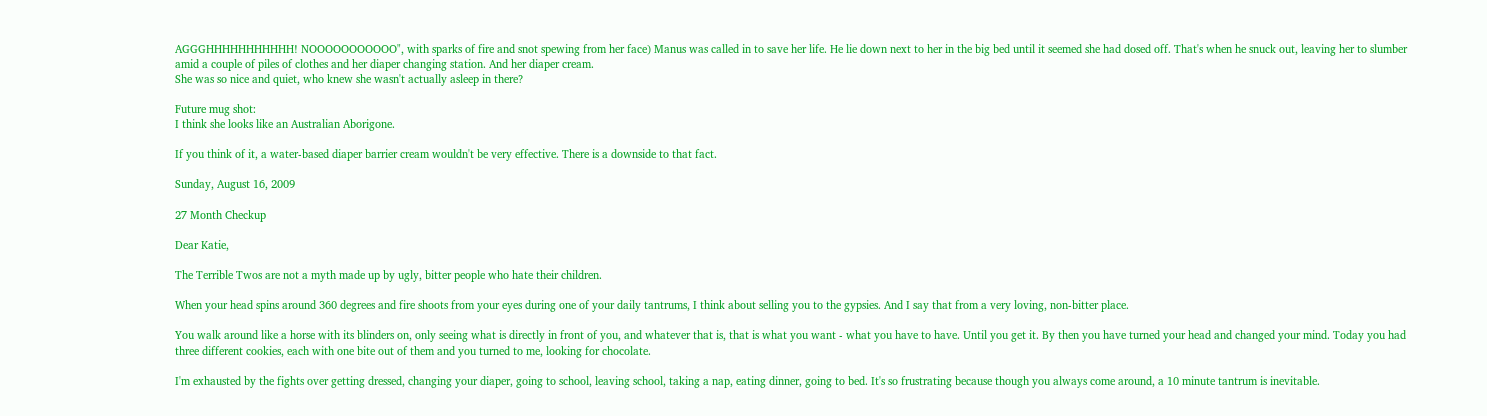AGGGHHHHHHHHHHH! NOOOOOOOOOOO", with sparks of fire and snot spewing from her face) Manus was called in to save her life. He lie down next to her in the big bed until it seemed she had dosed off. That's when he snuck out, leaving her to slumber amid a couple of piles of clothes and her diaper changing station. And her diaper cream.
She was so nice and quiet, who knew she wasn't actually asleep in there?

Future mug shot:
I think she looks like an Australian Aborigone.

If you think of it, a water-based diaper barrier cream wouldn't be very effective. There is a downside to that fact.

Sunday, August 16, 2009

27 Month Checkup

Dear Katie,

The Terrible Twos are not a myth made up by ugly, bitter people who hate their children.

When your head spins around 360 degrees and fire shoots from your eyes during one of your daily tantrums, I think about selling you to the gypsies. And I say that from a very loving, non-bitter place.

You walk around like a horse with its blinders on, only seeing what is directly in front of you, and whatever that is, that is what you want - what you have to have. Until you get it. By then you have turned your head and changed your mind. Today you had three different cookies, each with one bite out of them and you turned to me, looking for chocolate.

I'm exhausted by the fights over getting dressed, changing your diaper, going to school, leaving school, taking a nap, eating dinner, going to bed. It's so frustrating because though you always come around, a 10 minute tantrum is inevitable.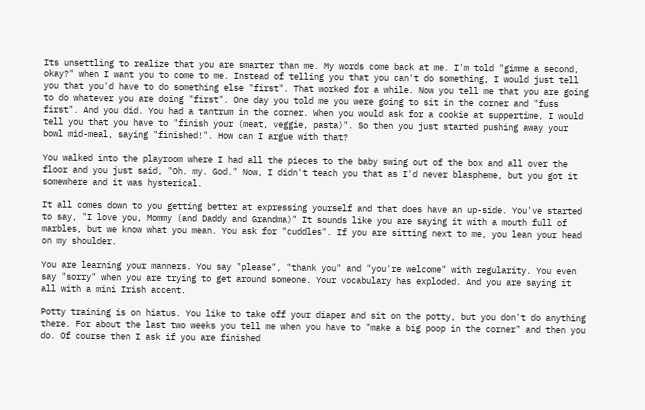Its unsettling to realize that you are smarter than me. My words come back at me. I'm told "gimme a second, okay?" when I want you to come to me. Instead of telling you that you can't do something, I would just tell you that you'd have to do something else "first". That worked for a while. Now you tell me that you are going to do whatever you are doing "first". One day you told me you were going to sit in the corner and "fuss first". And you did. You had a tantrum in the corner. When you would ask for a cookie at suppertime, I would tell you that you have to "finish your (meat, veggie, pasta)". So then you just started pushing away your bowl mid-meal, saying "finished!". How can I argue with that?

You walked into the playroom where I had all the pieces to the baby swing out of the box and all over the floor and you just said, "Oh. my. God." Now, I didn't teach you that as I'd never blaspheme, but you got it somewhere and it was hysterical.

It all comes down to you getting better at expressing yourself and that does have an up-side. You've started to say, "I love you, Mommy (and Daddy and Grandma)" It sounds like you are saying it with a mouth full of marbles, but we know what you mean. You ask for "cuddles". If you are sitting next to me, you lean your head on my shoulder.

You are learning your manners. You say "please", "thank you" and "you're welcome" with regularity. You even say "sorry" when you are trying to get around someone. Your vocabulary has exploded. And you are saying it all with a mini Irish accent.

Potty training is on hiatus. You like to take off your diaper and sit on the potty, but you don't do anything there. For about the last two weeks you tell me when you have to "make a big poop in the corner" and then you do. Of course then I ask if you are finished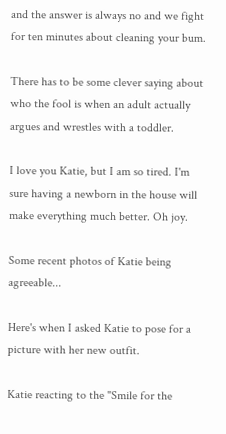and the answer is always no and we fight for ten minutes about cleaning your bum.

There has to be some clever saying about who the fool is when an adult actually argues and wrestles with a toddler.

I love you Katie, but I am so tired. I'm sure having a newborn in the house will make everything much better. Oh joy.

Some recent photos of Katie being agreeable...

Here's when I asked Katie to pose for a picture with her new outfit.

Katie reacting to the "Smile for the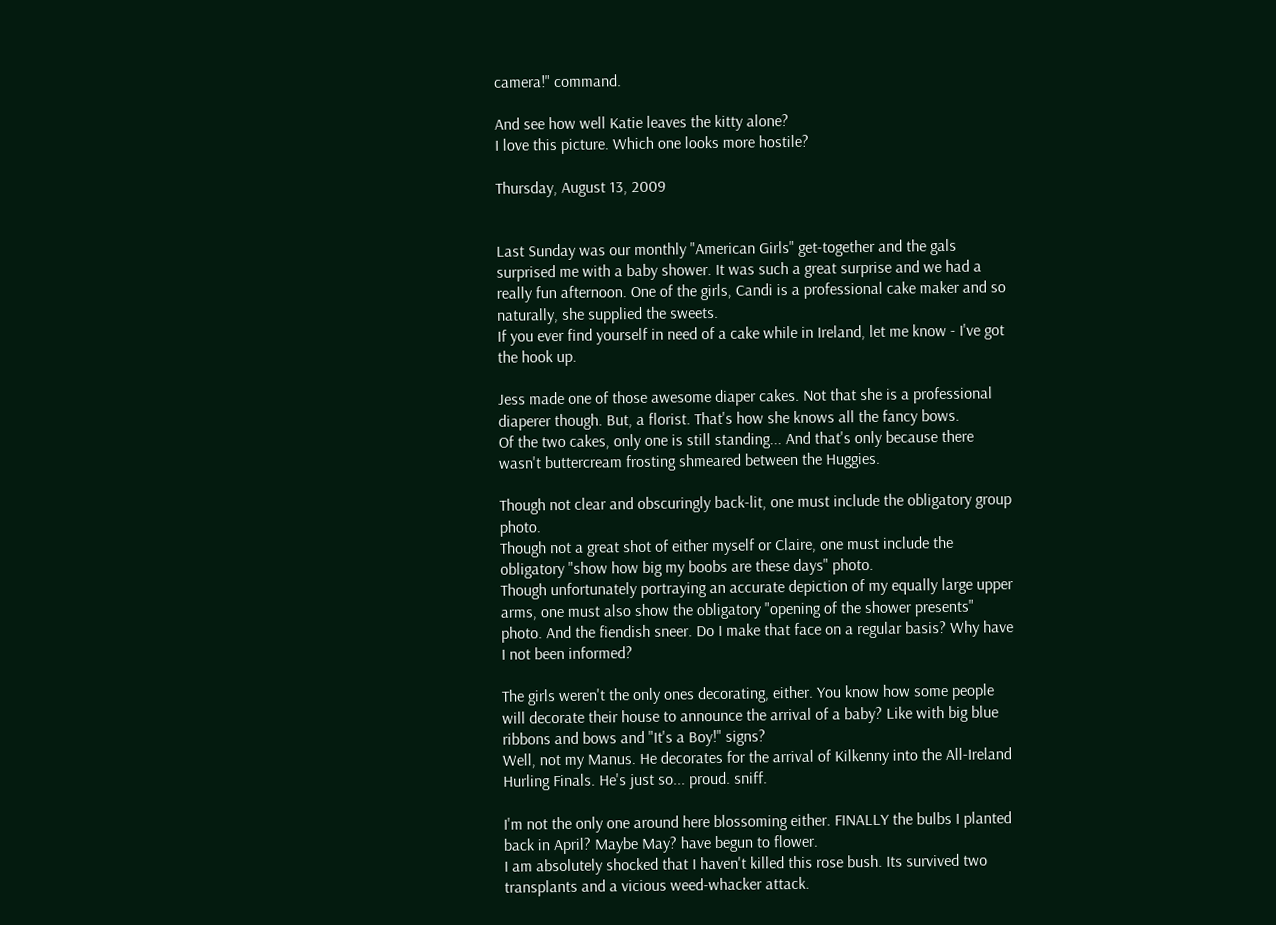camera!" command.

And see how well Katie leaves the kitty alone?
I love this picture. Which one looks more hostile?

Thursday, August 13, 2009


Last Sunday was our monthly "American Girls" get-together and the gals surprised me with a baby shower. It was such a great surprise and we had a really fun afternoon. One of the girls, Candi is a professional cake maker and so naturally, she supplied the sweets.
If you ever find yourself in need of a cake while in Ireland, let me know - I've got the hook up.

Jess made one of those awesome diaper cakes. Not that she is a professional diaperer though. But, a florist. That's how she knows all the fancy bows.
Of the two cakes, only one is still standing... And that's only because there wasn't buttercream frosting shmeared between the Huggies.

Though not clear and obscuringly back-lit, one must include the obligatory group photo.
Though not a great shot of either myself or Claire, one must include the obligatory "show how big my boobs are these days" photo.
Though unfortunately portraying an accurate depiction of my equally large upper arms, one must also show the obligatory "opening of the shower presents" photo. And the fiendish sneer. Do I make that face on a regular basis? Why have I not been informed?

The girls weren't the only ones decorating, either. You know how some people will decorate their house to announce the arrival of a baby? Like with big blue ribbons and bows and "It's a Boy!" signs?
Well, not my Manus. He decorates for the arrival of Kilkenny into the All-Ireland Hurling Finals. He's just so... proud. sniff.

I'm not the only one around here blossoming either. FINALLY the bulbs I planted back in April? Maybe May? have begun to flower.
I am absolutely shocked that I haven't killed this rose bush. Its survived two transplants and a vicious weed-whacker attack.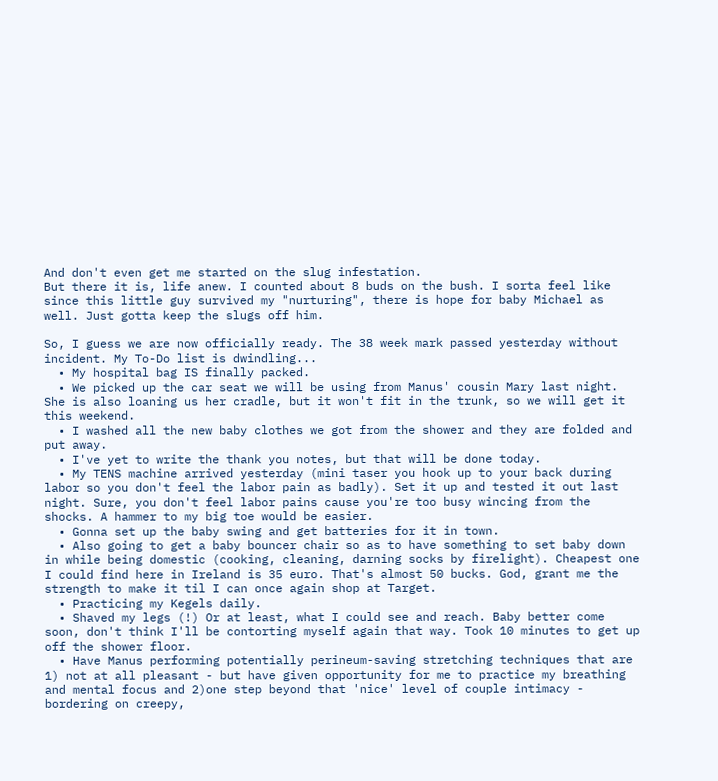And don't even get me started on the slug infestation.
But there it is, life anew. I counted about 8 buds on the bush. I sorta feel like since this little guy survived my "nurturing", there is hope for baby Michael as well. Just gotta keep the slugs off him.

So, I guess we are now officially ready. The 38 week mark passed yesterday without incident. My To-Do list is dwindling...
  • My hospital bag IS finally packed.
  • We picked up the car seat we will be using from Manus' cousin Mary last night. She is also loaning us her cradle, but it won't fit in the trunk, so we will get it this weekend.
  • I washed all the new baby clothes we got from the shower and they are folded and put away.
  • I've yet to write the thank you notes, but that will be done today.
  • My TENS machine arrived yesterday (mini taser you hook up to your back during labor so you don't feel the labor pain as badly). Set it up and tested it out last night. Sure, you don't feel labor pains cause you're too busy wincing from the shocks. A hammer to my big toe would be easier.
  • Gonna set up the baby swing and get batteries for it in town.
  • Also going to get a baby bouncer chair so as to have something to set baby down in while being domestic (cooking, cleaning, darning socks by firelight). Cheapest one I could find here in Ireland is 35 euro. That's almost 50 bucks. God, grant me the strength to make it til I can once again shop at Target.
  • Practicing my Kegels daily.
  • Shaved my legs (!) Or at least, what I could see and reach. Baby better come soon, don't think I'll be contorting myself again that way. Took 10 minutes to get up off the shower floor.
  • Have Manus performing potentially perineum-saving stretching techniques that are 1) not at all pleasant - but have given opportunity for me to practice my breathing and mental focus and 2)one step beyond that 'nice' level of couple intimacy - bordering on creepy,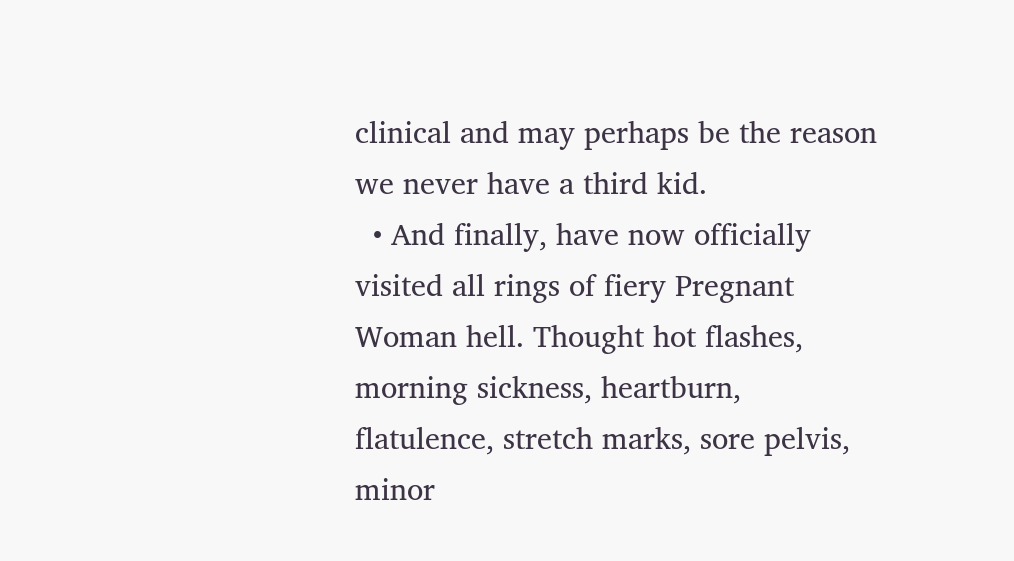clinical and may perhaps be the reason we never have a third kid.
  • And finally, have now officially visited all rings of fiery Pregnant Woman hell. Thought hot flashes, morning sickness, heartburn, flatulence, stretch marks, sore pelvis, minor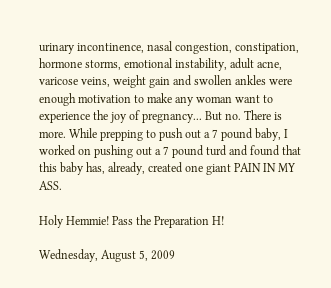urinary incontinence, nasal congestion, constipation, hormone storms, emotional instability, adult acne, varicose veins, weight gain and swollen ankles were enough motivation to make any woman want to experience the joy of pregnancy... But no. There is more. While prepping to push out a 7 pound baby, I worked on pushing out a 7 pound turd and found that this baby has, already, created one giant PAIN IN MY ASS.

Holy Hemmie! Pass the Preparation H!

Wednesday, August 5, 2009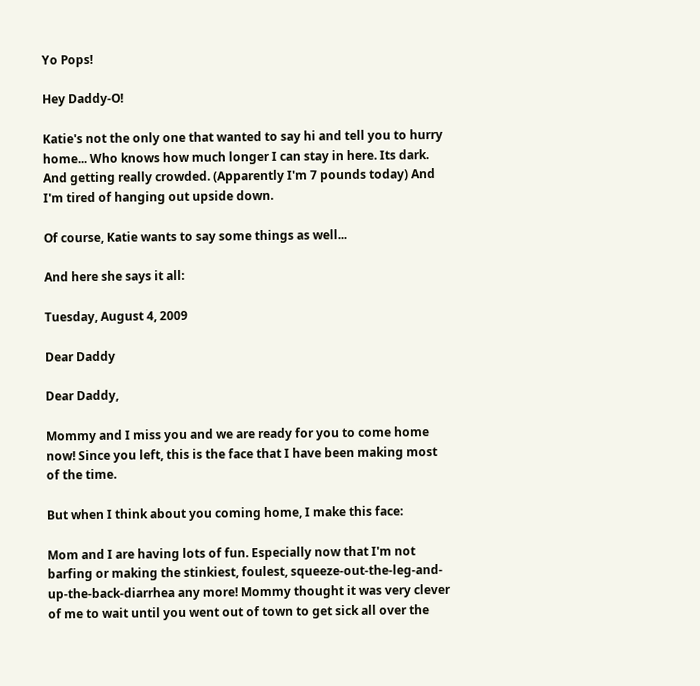Yo Pops!

Hey Daddy-O!

Katie's not the only one that wanted to say hi and tell you to hurry home... Who knows how much longer I can stay in here. Its dark. And getting really crowded. (Apparently I'm 7 pounds today) And I'm tired of hanging out upside down.

Of course, Katie wants to say some things as well...

And here she says it all:

Tuesday, August 4, 2009

Dear Daddy

Dear Daddy,

Mommy and I miss you and we are ready for you to come home now! Since you left, this is the face that I have been making most of the time.

But when I think about you coming home, I make this face:

Mom and I are having lots of fun. Especially now that I'm not barfing or making the stinkiest, foulest, squeeze-out-the-leg-and-up-the-back-diarrhea any more! Mommy thought it was very clever of me to wait until you went out of town to get sick all over the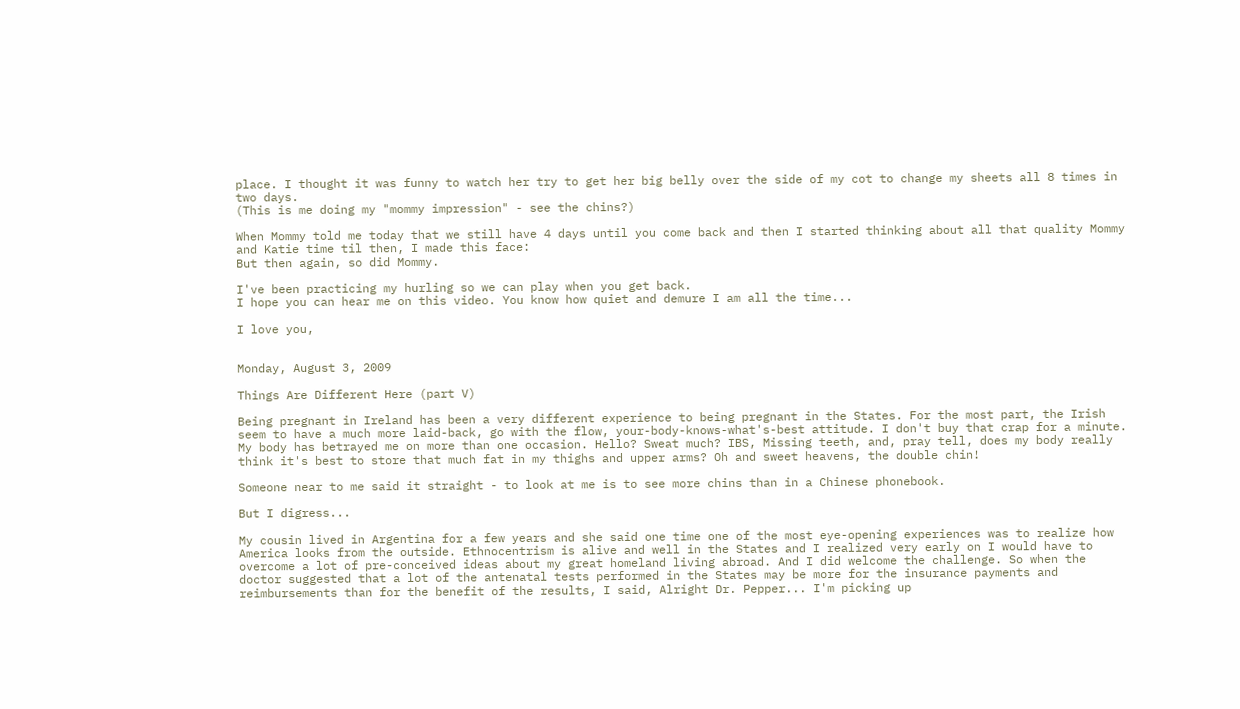place. I thought it was funny to watch her try to get her big belly over the side of my cot to change my sheets all 8 times in two days.
(This is me doing my "mommy impression" - see the chins?)

When Mommy told me today that we still have 4 days until you come back and then I started thinking about all that quality Mommy and Katie time til then, I made this face:
But then again, so did Mommy.

I've been practicing my hurling so we can play when you get back.
I hope you can hear me on this video. You know how quiet and demure I am all the time...

I love you,


Monday, August 3, 2009

Things Are Different Here (part V)

Being pregnant in Ireland has been a very different experience to being pregnant in the States. For the most part, the Irish seem to have a much more laid-back, go with the flow, your-body-knows-what's-best attitude. I don't buy that crap for a minute. My body has betrayed me on more than one occasion. Hello? Sweat much? IBS, Missing teeth, and, pray tell, does my body really think it's best to store that much fat in my thighs and upper arms? Oh and sweet heavens, the double chin!

Someone near to me said it straight - to look at me is to see more chins than in a Chinese phonebook.

But I digress...

My cousin lived in Argentina for a few years and she said one time one of the most eye-opening experiences was to realize how America looks from the outside. Ethnocentrism is alive and well in the States and I realized very early on I would have to overcome a lot of pre-conceived ideas about my great homeland living abroad. And I did welcome the challenge. So when the doctor suggested that a lot of the antenatal tests performed in the States may be more for the insurance payments and reimbursements than for the benefit of the results, I said, Alright Dr. Pepper... I'm picking up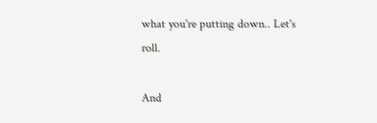what you're putting down.. Let's roll.

And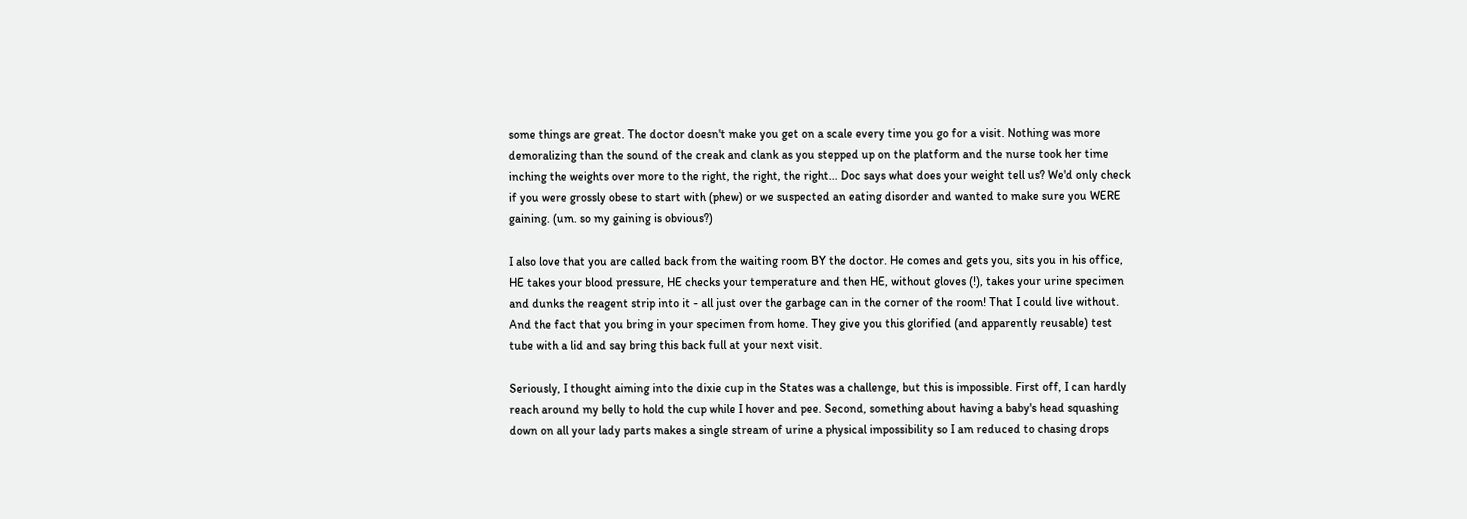some things are great. The doctor doesn't make you get on a scale every time you go for a visit. Nothing was more demoralizing than the sound of the creak and clank as you stepped up on the platform and the nurse took her time inching the weights over more to the right, the right, the right... Doc says what does your weight tell us? We'd only check if you were grossly obese to start with (phew) or we suspected an eating disorder and wanted to make sure you WERE gaining. (um. so my gaining is obvious?)

I also love that you are called back from the waiting room BY the doctor. He comes and gets you, sits you in his office, HE takes your blood pressure, HE checks your temperature and then HE, without gloves (!), takes your urine specimen and dunks the reagent strip into it - all just over the garbage can in the corner of the room! That I could live without. And the fact that you bring in your specimen from home. They give you this glorified (and apparently reusable) test tube with a lid and say bring this back full at your next visit.

Seriously, I thought aiming into the dixie cup in the States was a challenge, but this is impossible. First off, I can hardly reach around my belly to hold the cup while I hover and pee. Second, something about having a baby's head squashing down on all your lady parts makes a single stream of urine a physical impossibility so I am reduced to chasing drops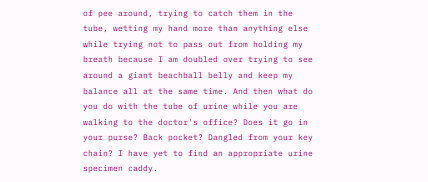of pee around, trying to catch them in the tube, wetting my hand more than anything else while trying not to pass out from holding my breath because I am doubled over trying to see around a giant beachball belly and keep my balance all at the same time. And then what do you do with the tube of urine while you are walking to the doctor's office? Does it go in your purse? Back pocket? Dangled from your key chain? I have yet to find an appropriate urine specimen caddy.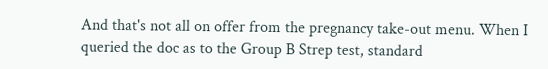And that's not all on offer from the pregnancy take-out menu. When I queried the doc as to the Group B Strep test, standard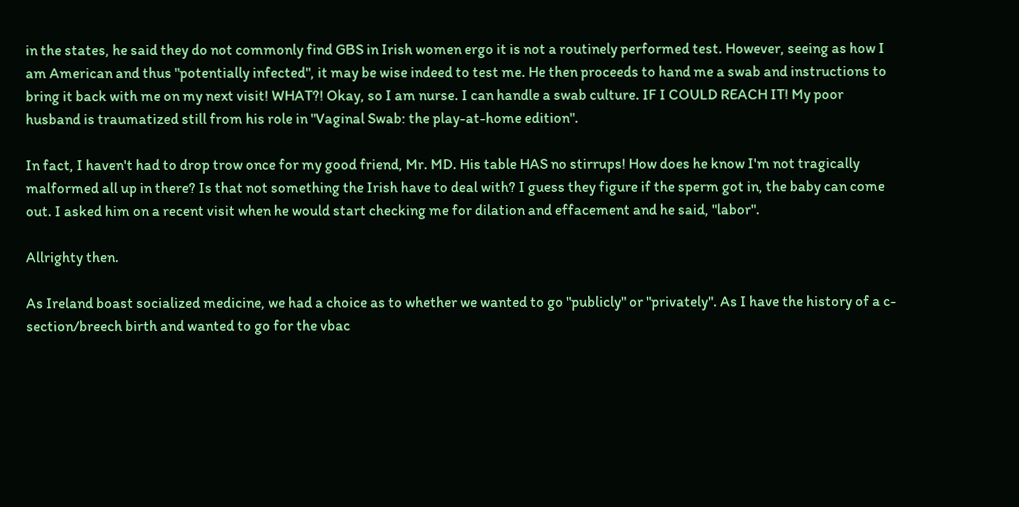in the states, he said they do not commonly find GBS in Irish women ergo it is not a routinely performed test. However, seeing as how I am American and thus "potentially infected", it may be wise indeed to test me. He then proceeds to hand me a swab and instructions to bring it back with me on my next visit! WHAT?! Okay, so I am nurse. I can handle a swab culture. IF I COULD REACH IT! My poor husband is traumatized still from his role in "Vaginal Swab: the play-at-home edition".

In fact, I haven't had to drop trow once for my good friend, Mr. MD. His table HAS no stirrups! How does he know I'm not tragically malformed all up in there? Is that not something the Irish have to deal with? I guess they figure if the sperm got in, the baby can come out. I asked him on a recent visit when he would start checking me for dilation and effacement and he said, "labor".

Allrighty then.

As Ireland boast socialized medicine, we had a choice as to whether we wanted to go "publicly" or "privately". As I have the history of a c-section/breech birth and wanted to go for the vbac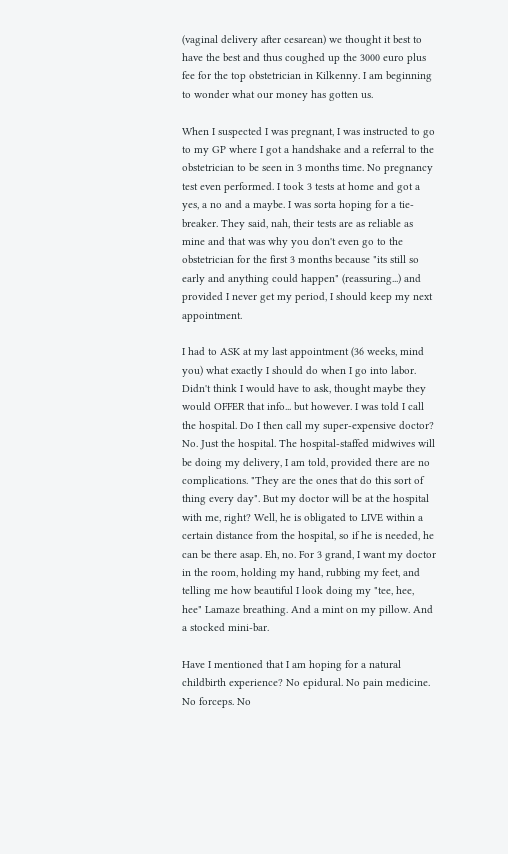(vaginal delivery after cesarean) we thought it best to have the best and thus coughed up the 3000 euro plus fee for the top obstetrician in Kilkenny. I am beginning to wonder what our money has gotten us.

When I suspected I was pregnant, I was instructed to go to my GP where I got a handshake and a referral to the obstetrician to be seen in 3 months time. No pregnancy test even performed. I took 3 tests at home and got a yes, a no and a maybe. I was sorta hoping for a tie-breaker. They said, nah, their tests are as reliable as mine and that was why you don't even go to the obstetrician for the first 3 months because "its still so early and anything could happen" (reassuring...) and provided I never get my period, I should keep my next appointment.

I had to ASK at my last appointment (36 weeks, mind you) what exactly I should do when I go into labor. Didn't think I would have to ask, thought maybe they would OFFER that info... but however. I was told I call the hospital. Do I then call my super-expensive doctor? No. Just the hospital. The hospital-staffed midwives will be doing my delivery, I am told, provided there are no complications. "They are the ones that do this sort of thing every day". But my doctor will be at the hospital with me, right? Well, he is obligated to LIVE within a certain distance from the hospital, so if he is needed, he can be there asap. Eh, no. For 3 grand, I want my doctor in the room, holding my hand, rubbing my feet, and telling me how beautiful I look doing my "tee, hee, hee" Lamaze breathing. And a mint on my pillow. And a stocked mini-bar.

Have I mentioned that I am hoping for a natural childbirth experience? No epidural. No pain medicine. No forceps. No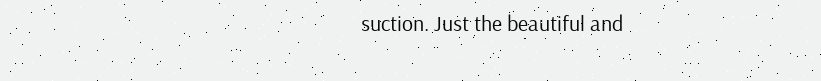suction. Just the beautiful and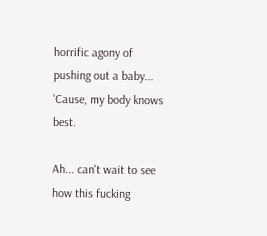horrific agony of pushing out a baby... 'Cause, my body knows best.

Ah... can't wait to see how this fucking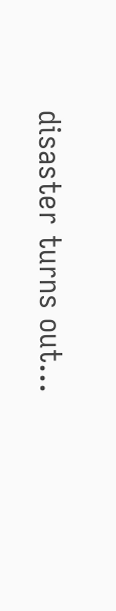disaster turns out...